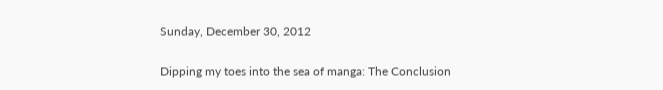Sunday, December 30, 2012

Dipping my toes into the sea of manga: The Conclusion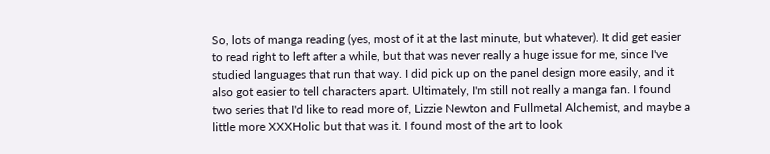So, lots of manga reading (yes, most of it at the last minute, but whatever). It did get easier to read right to left after a while, but that was never really a huge issue for me, since I've studied languages that run that way. I did pick up on the panel design more easily, and it also got easier to tell characters apart. Ultimately, I'm still not really a manga fan. I found two series that I'd like to read more of, Lizzie Newton and Fullmetal Alchemist, and maybe a little more XXXHolic but that was it. I found most of the art to look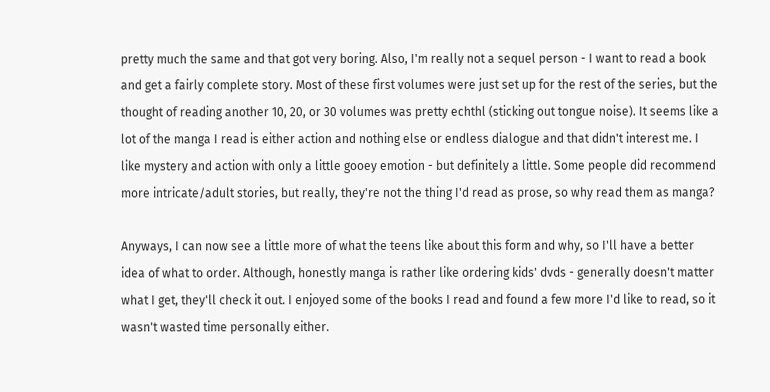pretty much the same and that got very boring. Also, I'm really not a sequel person - I want to read a book and get a fairly complete story. Most of these first volumes were just set up for the rest of the series, but the thought of reading another 10, 20, or 30 volumes was pretty echthl (sticking out tongue noise). It seems like a lot of the manga I read is either action and nothing else or endless dialogue and that didn't interest me. I like mystery and action with only a little gooey emotion - but definitely a little. Some people did recommend more intricate/adult stories, but really, they're not the thing I'd read as prose, so why read them as manga?

Anyways, I can now see a little more of what the teens like about this form and why, so I'll have a better idea of what to order. Although, honestly manga is rather like ordering kids' dvds - generally doesn't matter what I get, they'll check it out. I enjoyed some of the books I read and found a few more I'd like to read, so it wasn't wasted time personally either.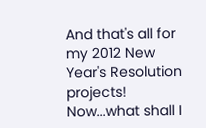And that's all for my 2012 New Year's Resolution projects! Now...what shall I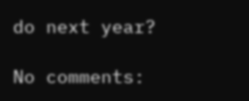do next year?

No comments: